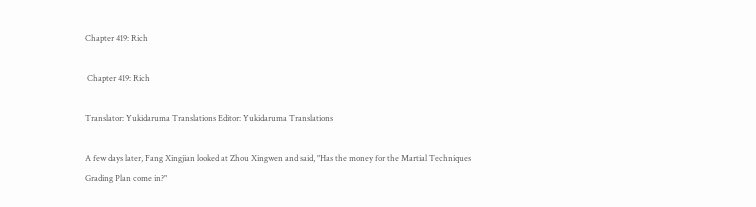Chapter 419: Rich

 Chapter 419: Rich

Translator: Yukidaruma Translations Editor: Yukidaruma Translations

A few days later, Fang Xingjian looked at Zhou Xingwen and said, "Has the money for the Martial Techniques Grading Plan come in?"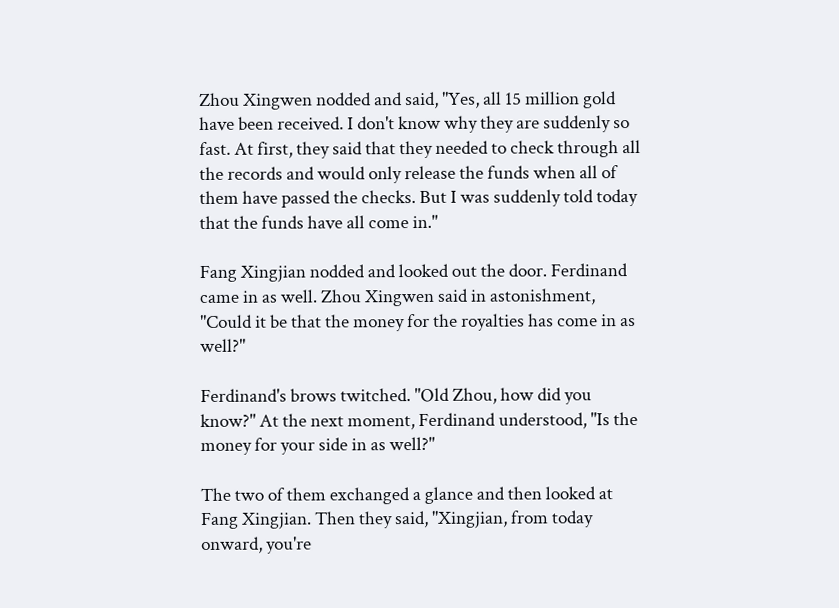Zhou Xingwen nodded and said, "Yes, all 15 million gold have been received. I don't know why they are suddenly so fast. At first, they said that they needed to check through all the records and would only release the funds when all of them have passed the checks. But I was suddenly told today that the funds have all come in."

Fang Xingjian nodded and looked out the door. Ferdinand came in as well. Zhou Xingwen said in astonishment, "Could it be that the money for the royalties has come in as well?"

Ferdinand's brows twitched. "Old Zhou, how did you know?" At the next moment, Ferdinand understood, "Is the money for your side in as well?"

The two of them exchanged a glance and then looked at Fang Xingjian. Then they said, "Xingjian, from today onward, you're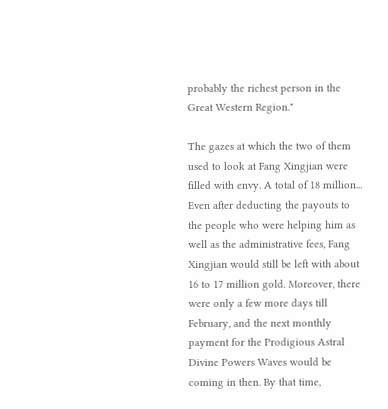probably the richest person in the Great Western Region."

The gazes at which the two of them used to look at Fang Xingjian were filled with envy. A total of 18 million... Even after deducting the payouts to the people who were helping him as well as the administrative fees, Fang Xingjian would still be left with about 16 to 17 million gold. Moreover, there were only a few more days till February, and the next monthly payment for the Prodigious Astral Divine Powers Waves would be coming in then. By that time,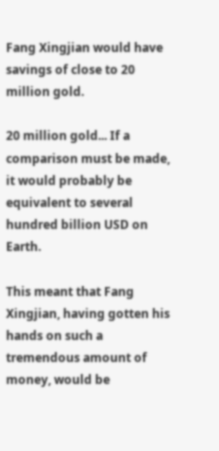Fang Xingjian would have savings of close to 20 million gold.

20 million gold... If a comparison must be made, it would probably be equivalent to several hundred billion USD on Earth.

This meant that Fang Xingjian, having gotten his hands on such a tremendous amount of money, would be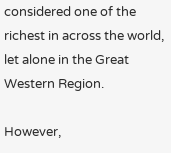considered one of the richest in across the world, let alone in the Great Western Region.

However,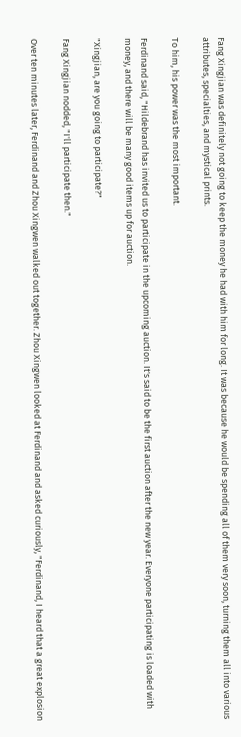Fang Xingjian was definitely not going to keep the money he had with him for long. It was because he would be spending all of them very soon, turning them all into various attributes, specialties, and mystical prints.

To him, his power was the most important.

Ferdinand said, "Hildebrand has invited us to participate in the upcoming auction. It's said to be the first auction after the new year. Everyone participating is loaded with money, and there will be many good items up for auction.

"Xingjian, are you going to participate?"

Fang Xingjian nodded, "I'll participate then."

Over ten minutes later, Ferdinand and Zhou Xingwen walked out together. Zhou Xingwen looked at Ferdinand and asked curiously, "Ferdinand, I heard that a great explosion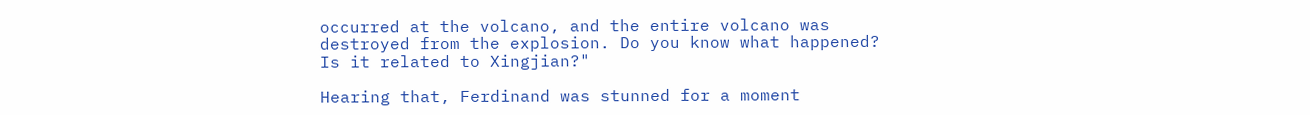occurred at the volcano, and the entire volcano was destroyed from the explosion. Do you know what happened? Is it related to Xingjian?"

Hearing that, Ferdinand was stunned for a moment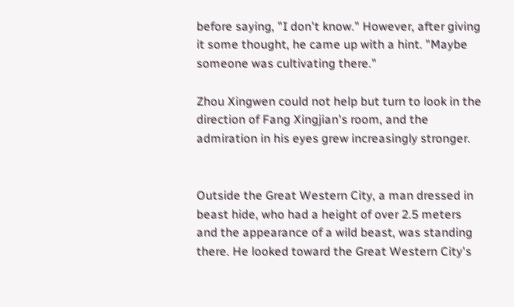before saying, "I don't know." However, after giving it some thought, he came up with a hint. "Maybe someone was cultivating there."

Zhou Xingwen could not help but turn to look in the direction of Fang Xingjian's room, and the admiration in his eyes grew increasingly stronger.


Outside the Great Western City, a man dressed in beast hide, who had a height of over 2.5 meters and the appearance of a wild beast, was standing there. He looked toward the Great Western City's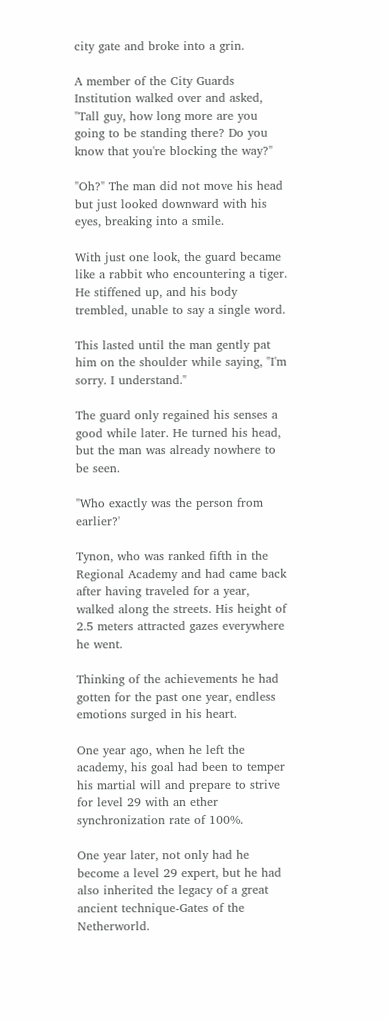city gate and broke into a grin.

A member of the City Guards Institution walked over and asked, "Tall guy, how long more are you going to be standing there? Do you know that you're blocking the way?"

"Oh?" The man did not move his head but just looked downward with his eyes, breaking into a smile.

With just one look, the guard became like a rabbit who encountering a tiger. He stiffened up, and his body trembled, unable to say a single word.

This lasted until the man gently pat him on the shoulder while saying, "I'm sorry. I understand."

The guard only regained his senses a good while later. He turned his head, but the man was already nowhere to be seen.

"Who exactly was the person from earlier?'

Tynon, who was ranked fifth in the Regional Academy and had came back after having traveled for a year, walked along the streets. His height of 2.5 meters attracted gazes everywhere he went.

Thinking of the achievements he had gotten for the past one year, endless emotions surged in his heart.

One year ago, when he left the academy, his goal had been to temper his martial will and prepare to strive for level 29 with an ether synchronization rate of 100%.

One year later, not only had he become a level 29 expert, but he had also inherited the legacy of a great ancient technique-Gates of the Netherworld.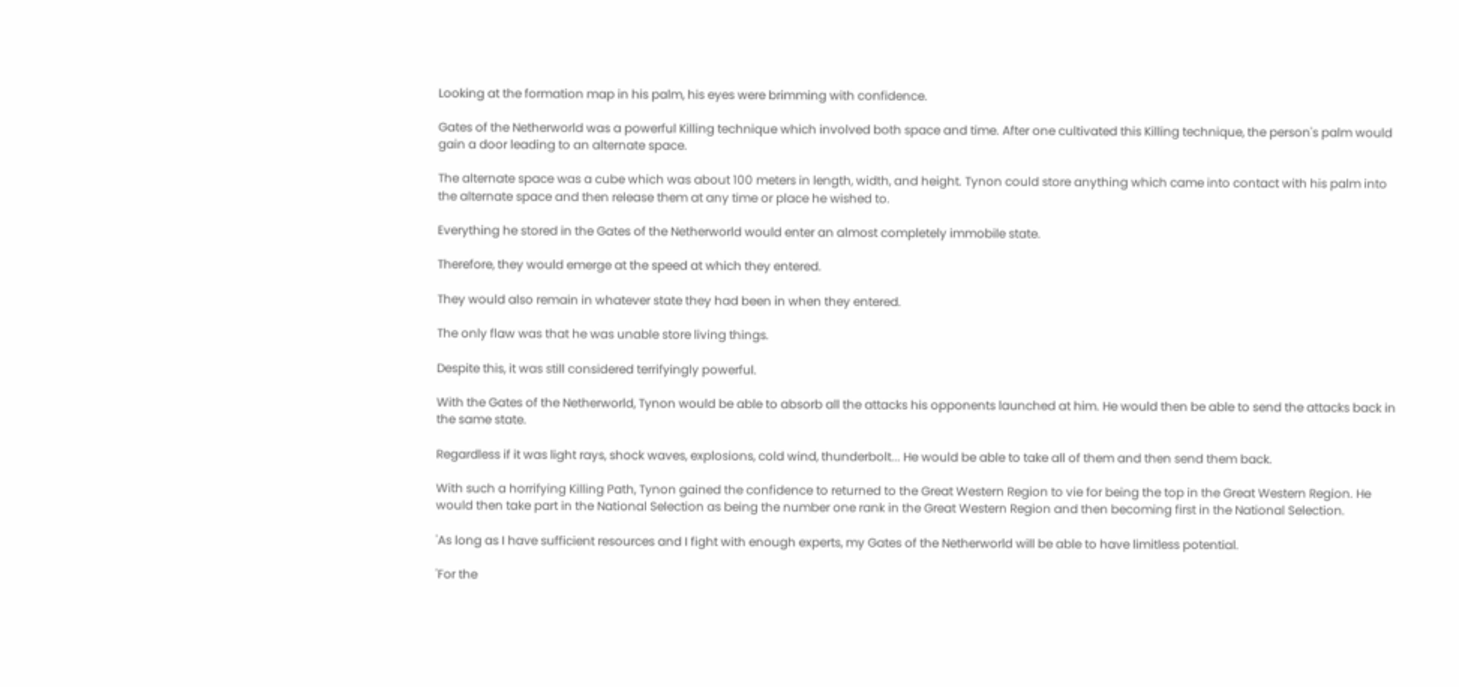Looking at the formation map in his palm, his eyes were brimming with confidence.

Gates of the Netherworld was a powerful Killing technique which involved both space and time. After one cultivated this Killing technique, the person's palm would gain a door leading to an alternate space.

The alternate space was a cube which was about 100 meters in length, width, and height. Tynon could store anything which came into contact with his palm into the alternate space and then release them at any time or place he wished to.

Everything he stored in the Gates of the Netherworld would enter an almost completely immobile state.

Therefore, they would emerge at the speed at which they entered.

They would also remain in whatever state they had been in when they entered.

The only flaw was that he was unable store living things.

Despite this, it was still considered terrifyingly powerful.

With the Gates of the Netherworld, Tynon would be able to absorb all the attacks his opponents launched at him. He would then be able to send the attacks back in the same state.

Regardless if it was light rays, shock waves, explosions, cold wind, thunderbolt... He would be able to take all of them and then send them back.

With such a horrifying Killing Path, Tynon gained the confidence to returned to the Great Western Region to vie for being the top in the Great Western Region. He would then take part in the National Selection as being the number one rank in the Great Western Region and then becoming first in the National Selection.

'As long as I have sufficient resources and I fight with enough experts, my Gates of the Netherworld will be able to have limitless potential.

'For the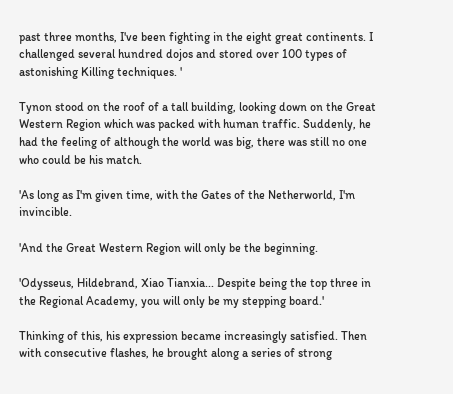past three months, I've been fighting in the eight great continents. I challenged several hundred dojos and stored over 100 types of astonishing Killing techniques. '

Tynon stood on the roof of a tall building, looking down on the Great Western Region which was packed with human traffic. Suddenly, he had the feeling of although the world was big, there was still no one who could be his match.

'As long as I'm given time, with the Gates of the Netherworld, I'm invincible.

'And the Great Western Region will only be the beginning.

'Odysseus, Hildebrand, Xiao Tianxia... Despite being the top three in the Regional Academy, you will only be my stepping board.'

Thinking of this, his expression became increasingly satisfied. Then with consecutive flashes, he brought along a series of strong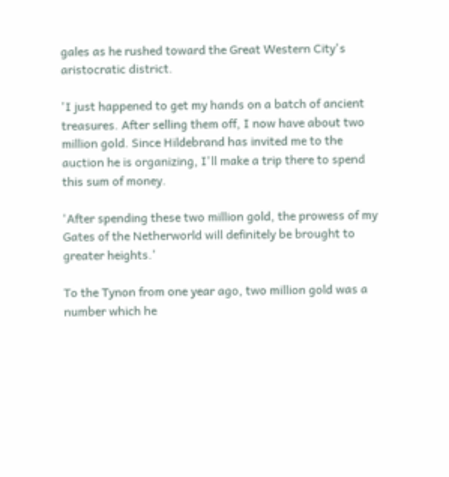gales as he rushed toward the Great Western City's aristocratic district.

'I just happened to get my hands on a batch of ancient treasures. After selling them off, I now have about two million gold. Since Hildebrand has invited me to the auction he is organizing, I'll make a trip there to spend this sum of money.

'After spending these two million gold, the prowess of my Gates of the Netherworld will definitely be brought to greater heights.'

To the Tynon from one year ago, two million gold was a number which he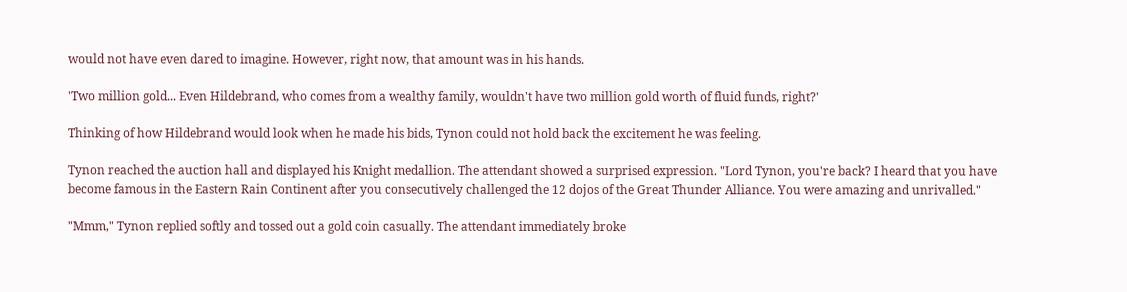would not have even dared to imagine. However, right now, that amount was in his hands.

'Two million gold... Even Hildebrand, who comes from a wealthy family, wouldn't have two million gold worth of fluid funds, right?'

Thinking of how Hildebrand would look when he made his bids, Tynon could not hold back the excitement he was feeling.

Tynon reached the auction hall and displayed his Knight medallion. The attendant showed a surprised expression. "Lord Tynon, you're back? I heard that you have become famous in the Eastern Rain Continent after you consecutively challenged the 12 dojos of the Great Thunder Alliance. You were amazing and unrivalled."

"Mmm," Tynon replied softly and tossed out a gold coin casually. The attendant immediately broke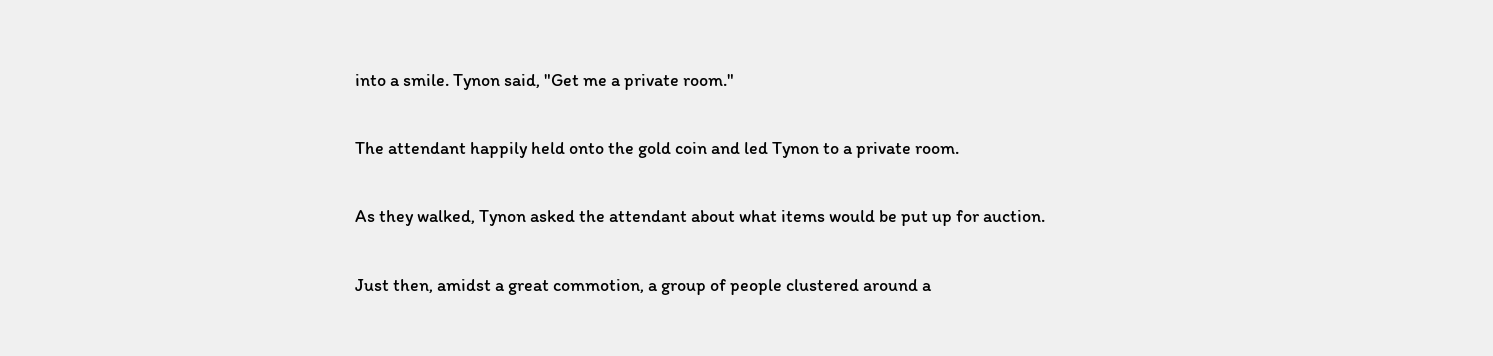into a smile. Tynon said, "Get me a private room."

The attendant happily held onto the gold coin and led Tynon to a private room.

As they walked, Tynon asked the attendant about what items would be put up for auction.

Just then, amidst a great commotion, a group of people clustered around a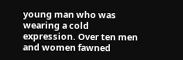young man who was wearing a cold expression. Over ten men and women fawned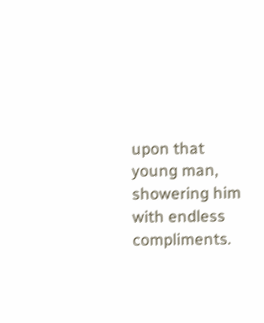upon that young man, showering him with endless compliments.